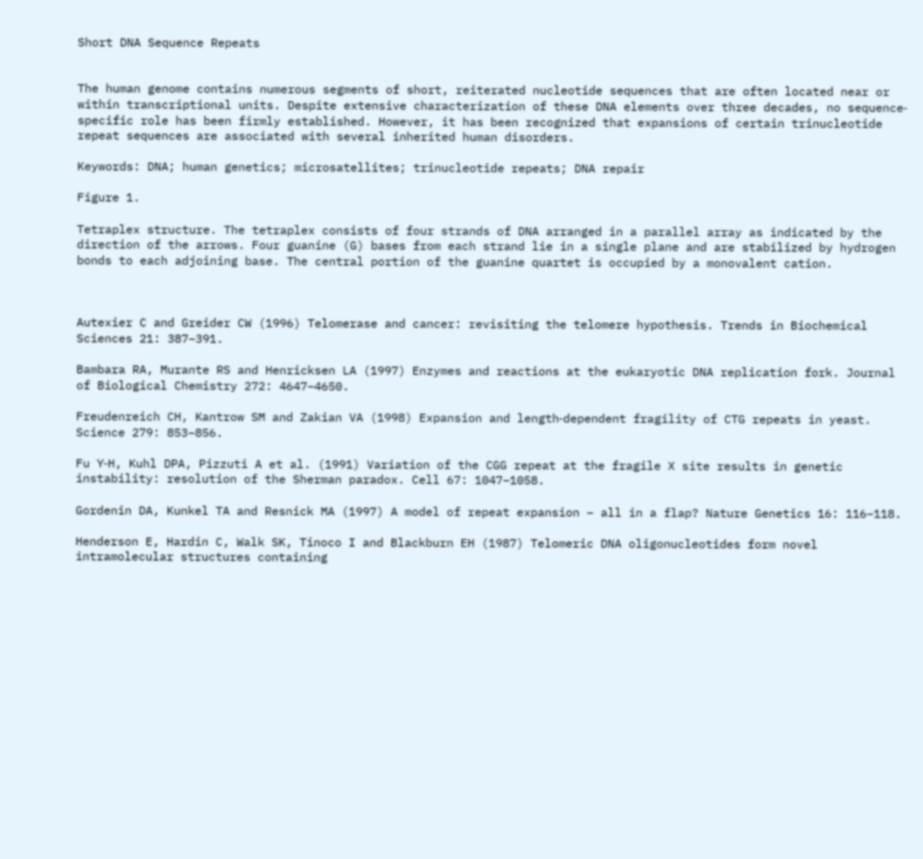Short DNA Sequence Repeats


The human genome contains numerous segments of short, reiterated nucleotide sequences that are often located near or within transcriptional units. Despite extensive characterization of these DNA elements over three decades, no sequence‐specific role has been firmly established. However, it has been recognized that expansions of certain trinucleotide repeat sequences are associated with several inherited human disorders.

Keywords: DNA; human genetics; microsatellites; trinucleotide repeats; DNA repair

Figure 1.

Tetraplex structure. The tetraplex consists of four strands of DNA arranged in a parallel array as indicated by the direction of the arrows. Four guanine (G) bases from each strand lie in a single plane and are stabilized by hydrogen bonds to each adjoining base. The central portion of the guanine quartet is occupied by a monovalent cation.



Autexier C and Greider CW (1996) Telomerase and cancer: revisiting the telomere hypothesis. Trends in Biochemical Sciences 21: 387–391.

Bambara RA, Murante RS and Henricksen LA (1997) Enzymes and reactions at the eukaryotic DNA replication fork. Journal of Biological Chemistry 272: 4647–4650.

Freudenreich CH, Kantrow SM and Zakian VA (1998) Expansion and length‐dependent fragility of CTG repeats in yeast. Science 279: 853–856.

Fu Y‐H, Kuhl DPA, Pizzuti A et al. (1991) Variation of the CGG repeat at the fragile X site results in genetic instability: resolution of the Sherman paradox. Cell 67: 1047–1058.

Gordenin DA, Kunkel TA and Resnick MA (1997) A model of repeat expansion – all in a flap? Nature Genetics 16: 116–118.

Henderson E, Hardin C, Walk SK, Tinoco I and Blackburn EH (1987) Telomeric DNA oligonucleotides form novel intramolecular structures containing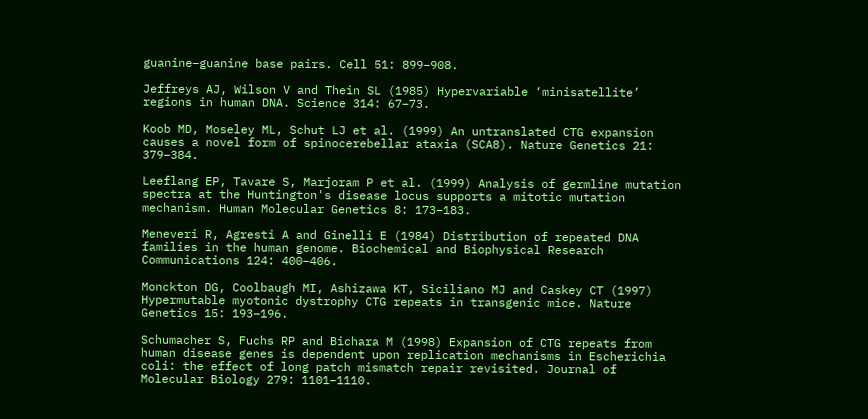guanine–guanine base pairs. Cell 51: 899–908.

Jeffreys AJ, Wilson V and Thein SL (1985) Hypervariable ‘minisatellite’ regions in human DNA. Science 314: 67–73.

Koob MD, Moseley ML, Schut LJ et al. (1999) An untranslated CTG expansion causes a novel form of spinocerebellar ataxia (SCA8). Nature Genetics 21: 379–384.

Leeflang EP, Tavare S, Marjoram P et al. (1999) Analysis of germline mutation spectra at the Huntington's disease locus supports a mitotic mutation mechanism. Human Molecular Genetics 8: 173–183.

Meneveri R, Agresti A and Ginelli E (1984) Distribution of repeated DNA families in the human genome. Biochemical and Biophysical Research Communications 124: 400–406.

Monckton DG, Coolbaugh MI, Ashizawa KT, Siciliano MJ and Caskey CT (1997) Hypermutable myotonic dystrophy CTG repeats in transgenic mice. Nature Genetics 15: 193–196.

Schumacher S, Fuchs RP and Bichara M (1998) Expansion of CTG repeats from human disease genes is dependent upon replication mechanisms in Escherichia coli: the effect of long patch mismatch repair revisited. Journal of Molecular Biology 279: 1101–1110.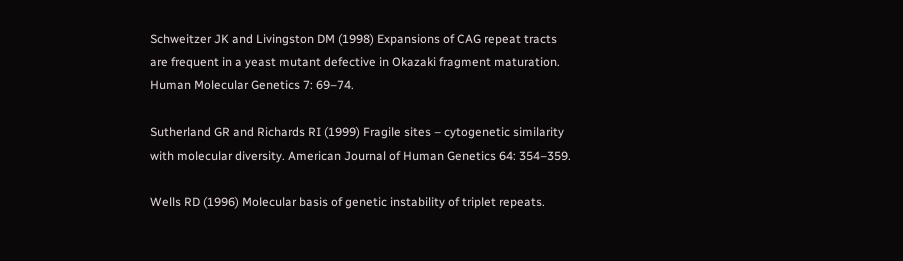Schweitzer JK and Livingston DM (1998) Expansions of CAG repeat tracts are frequent in a yeast mutant defective in Okazaki fragment maturation. Human Molecular Genetics 7: 69–74.

Sutherland GR and Richards RI (1999) Fragile sites – cytogenetic similarity with molecular diversity. American Journal of Human Genetics 64: 354–359.

Wells RD (1996) Molecular basis of genetic instability of triplet repeats.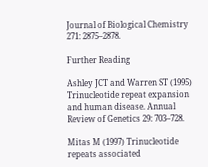Journal of Biological Chemistry 271: 2875–2878.

Further Reading

Ashley JCT and Warren ST (1995) Trinucleotide repeat expansion and human disease. Annual Review of Genetics 29: 703–728.

Mitas M (1997) Trinucleotide repeats associated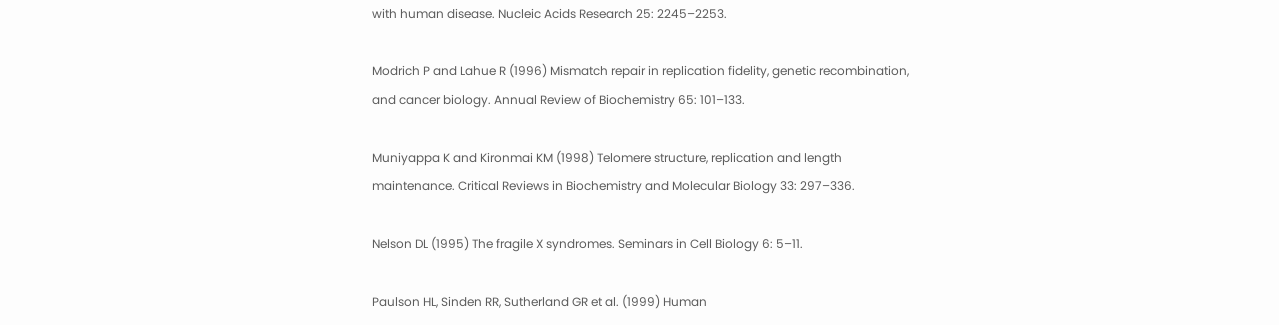with human disease. Nucleic Acids Research 25: 2245–2253.

Modrich P and Lahue R (1996) Mismatch repair in replication fidelity, genetic recombination, and cancer biology. Annual Review of Biochemistry 65: 101–133.

Muniyappa K and Kironmai KM (1998) Telomere structure, replication and length maintenance. Critical Reviews in Biochemistry and Molecular Biology 33: 297–336.

Nelson DL (1995) The fragile X syndromes. Seminars in Cell Biology 6: 5–11.

Paulson HL, Sinden RR, Sutherland GR et al. (1999) Human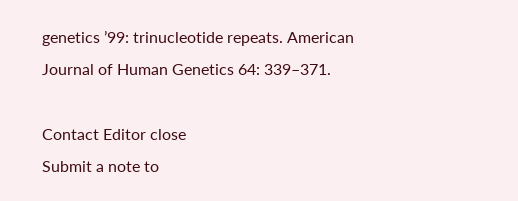genetics ’99: trinucleotide repeats. American Journal of Human Genetics 64: 339–371.

Contact Editor close
Submit a note to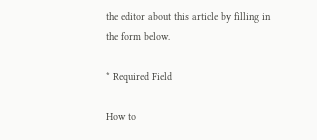the editor about this article by filling in the form below.

* Required Field

How to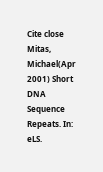Cite close
Mitas, Michael(Apr 2001) Short DNA Sequence Repeats. In: eLS.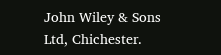John Wiley & Sons Ltd, Chichester.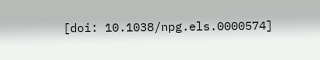[doi: 10.1038/npg.els.0000574]